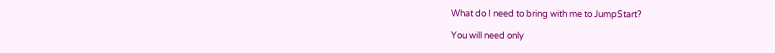What do I need to bring with me to JumpStart?

You will need only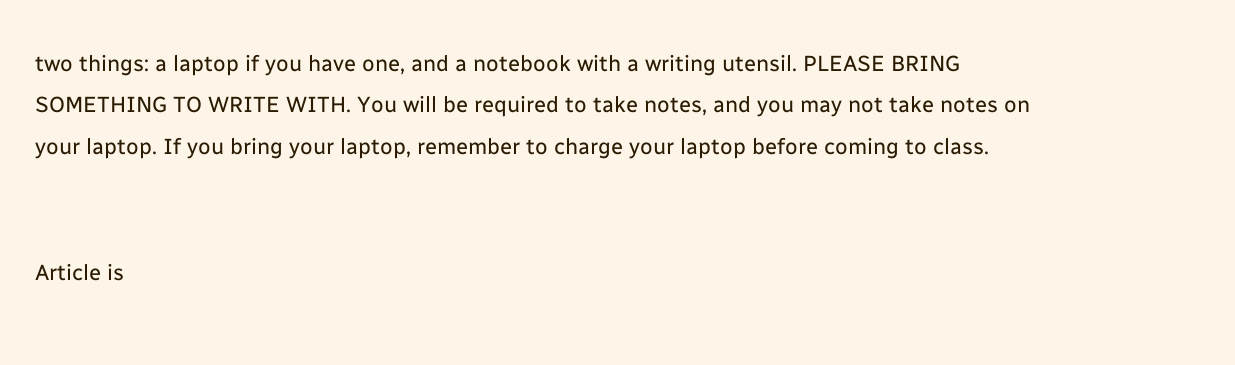two things: a laptop if you have one, and a notebook with a writing utensil. PLEASE BRING SOMETHING TO WRITE WITH. You will be required to take notes, and you may not take notes on your laptop. If you bring your laptop, remember to charge your laptop before coming to class.


Article is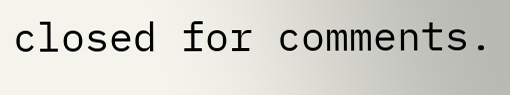closed for comments.